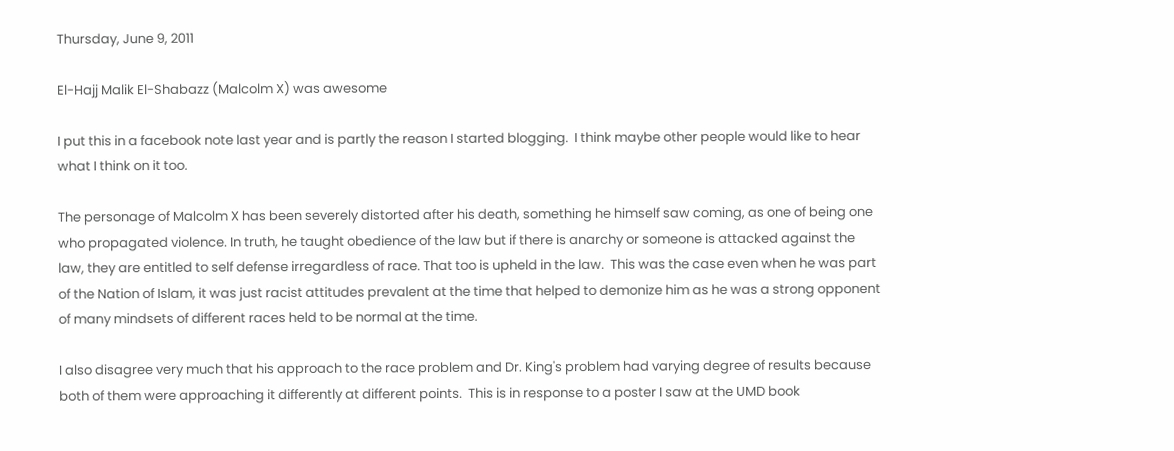Thursday, June 9, 2011

El-Hajj Malik El-Shabazz (Malcolm X) was awesome

I put this in a facebook note last year and is partly the reason I started blogging.  I think maybe other people would like to hear what I think on it too.

The personage of Malcolm X has been severely distorted after his death, something he himself saw coming, as one of being one who propagated violence. In truth, he taught obedience of the law but if there is anarchy or someone is attacked against the law, they are entitled to self defense irregardless of race. That too is upheld in the law.  This was the case even when he was part of the Nation of Islam, it was just racist attitudes prevalent at the time that helped to demonize him as he was a strong opponent of many mindsets of different races held to be normal at the time.

I also disagree very much that his approach to the race problem and Dr. King's problem had varying degree of results because both of them were approaching it differently at different points.  This is in response to a poster I saw at the UMD book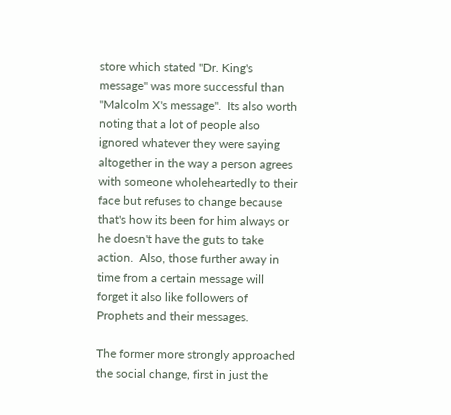store which stated "Dr. King's message" was more successful than "Malcolm X's message".  Its also worth noting that a lot of people also ignored whatever they were saying altogether in the way a person agrees with someone wholeheartedly to their face but refuses to change because that's how its been for him always or he doesn't have the guts to take action.  Also, those further away in time from a certain message will forget it also like followers of Prophets and their messages.

The former more strongly approached the social change, first in just the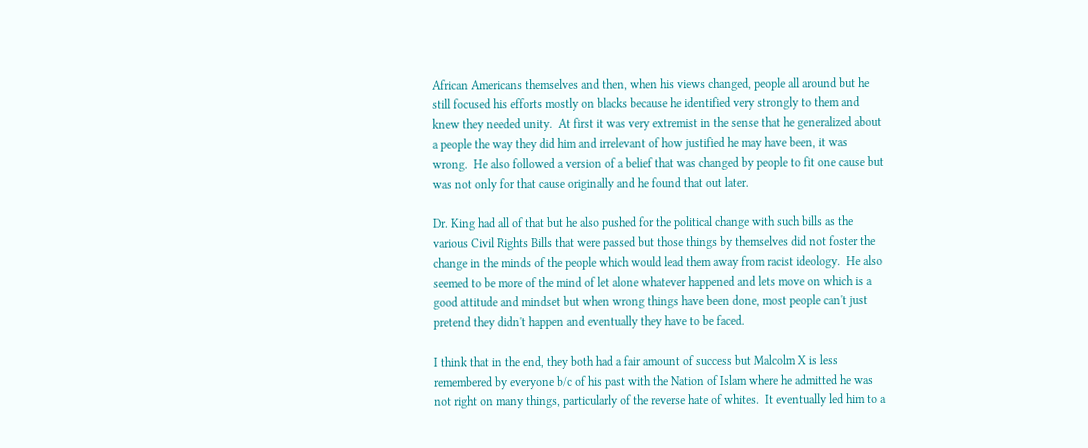African Americans themselves and then, when his views changed, people all around but he still focused his efforts mostly on blacks because he identified very strongly to them and knew they needed unity.  At first it was very extremist in the sense that he generalized about a people the way they did him and irrelevant of how justified he may have been, it was wrong.  He also followed a version of a belief that was changed by people to fit one cause but was not only for that cause originally and he found that out later.

Dr. King had all of that but he also pushed for the political change with such bills as the various Civil Rights Bills that were passed but those things by themselves did not foster the change in the minds of the people which would lead them away from racist ideology.  He also seemed to be more of the mind of let alone whatever happened and lets move on which is a good attitude and mindset but when wrong things have been done, most people can't just pretend they didn't happen and eventually they have to be faced.

I think that in the end, they both had a fair amount of success but Malcolm X is less remembered by everyone b/c of his past with the Nation of Islam where he admitted he was not right on many things, particularly of the reverse hate of whites.  It eventually led him to a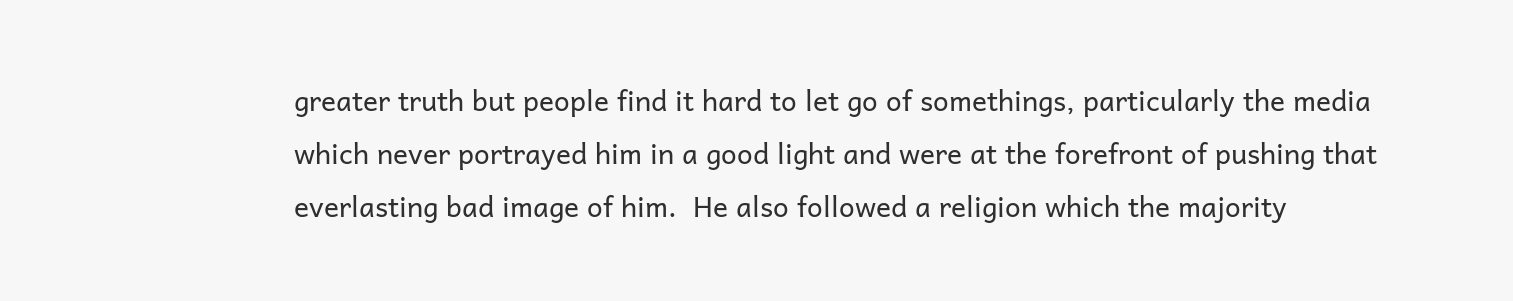greater truth but people find it hard to let go of somethings, particularly the media which never portrayed him in a good light and were at the forefront of pushing that everlasting bad image of him.  He also followed a religion which the majority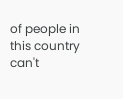of people in this country can't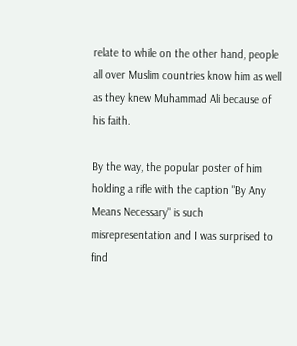relate to while on the other hand, people all over Muslim countries know him as well as they knew Muhammad Ali because of his faith.

By the way, the popular poster of him holding a rifle with the caption "By Any Means Necessary" is such misrepresentation and I was surprised to find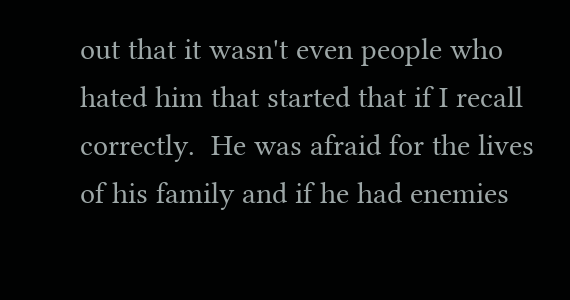out that it wasn't even people who hated him that started that if I recall correctly.  He was afraid for the lives of his family and if he had enemies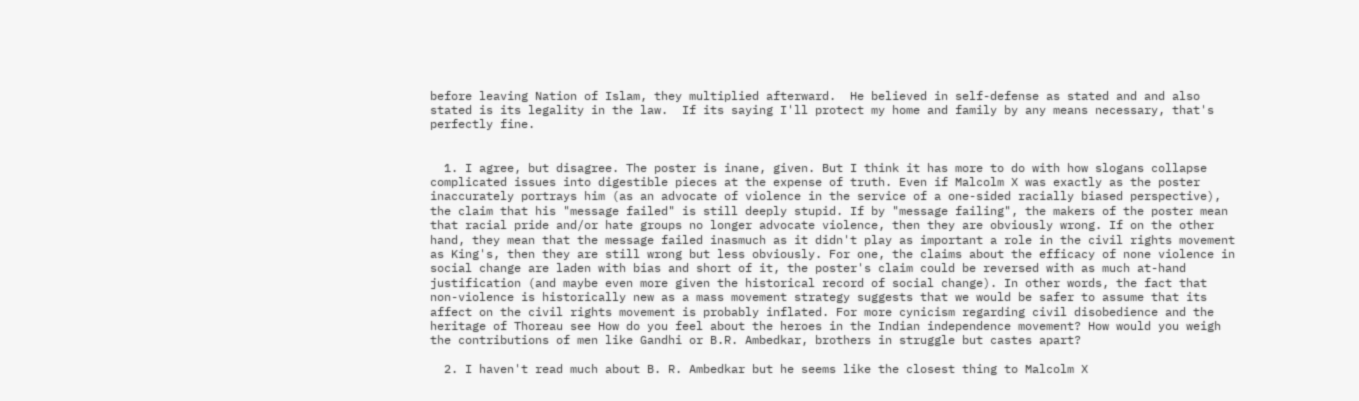before leaving Nation of Islam, they multiplied afterward.  He believed in self-defense as stated and and also stated is its legality in the law.  If its saying I'll protect my home and family by any means necessary, that's perfectly fine.


  1. I agree, but disagree. The poster is inane, given. But I think it has more to do with how slogans collapse complicated issues into digestible pieces at the expense of truth. Even if Malcolm X was exactly as the poster inaccurately portrays him (as an advocate of violence in the service of a one-sided racially biased perspective), the claim that his "message failed" is still deeply stupid. If by "message failing", the makers of the poster mean that racial pride and/or hate groups no longer advocate violence, then they are obviously wrong. If on the other hand, they mean that the message failed inasmuch as it didn't play as important a role in the civil rights movement as King's, then they are still wrong but less obviously. For one, the claims about the efficacy of none violence in social change are laden with bias and short of it, the poster's claim could be reversed with as much at-hand justification (and maybe even more given the historical record of social change). In other words, the fact that non-violence is historically new as a mass movement strategy suggests that we would be safer to assume that its affect on the civil rights movement is probably inflated. For more cynicism regarding civil disobedience and the heritage of Thoreau see How do you feel about the heroes in the Indian independence movement? How would you weigh the contributions of men like Gandhi or B.R. Ambedkar, brothers in struggle but castes apart?

  2. I haven't read much about B. R. Ambedkar but he seems like the closest thing to Malcolm X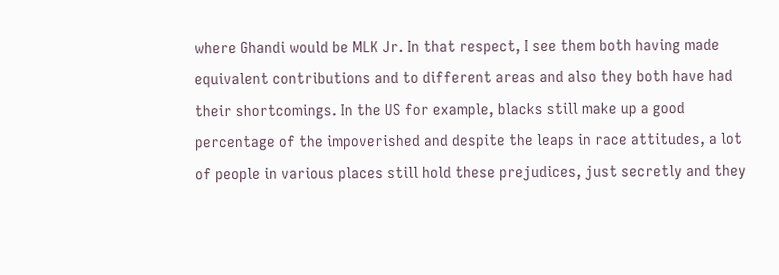where Ghandi would be MLK Jr. In that respect, I see them both having made equivalent contributions and to different areas and also they both have had their shortcomings. In the US for example, blacks still make up a good percentage of the impoverished and despite the leaps in race attitudes, a lot of people in various places still hold these prejudices, just secretly and they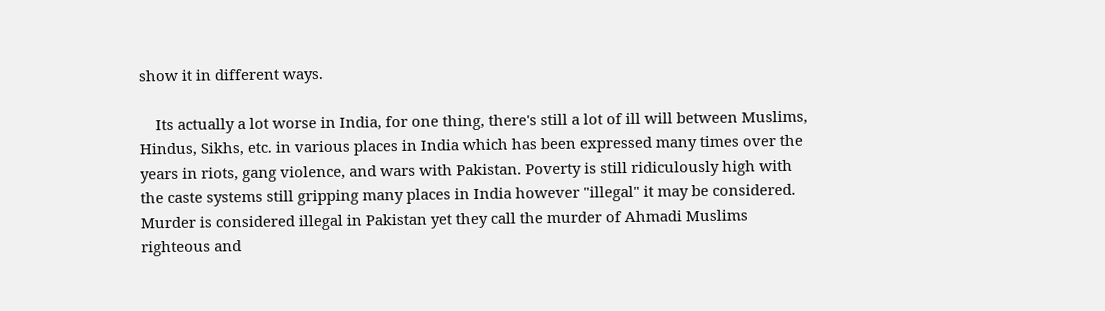show it in different ways.

    Its actually a lot worse in India, for one thing, there's still a lot of ill will between Muslims, Hindus, Sikhs, etc. in various places in India which has been expressed many times over the years in riots, gang violence, and wars with Pakistan. Poverty is still ridiculously high with the caste systems still gripping many places in India however "illegal" it may be considered. Murder is considered illegal in Pakistan yet they call the murder of Ahmadi Muslims righteous and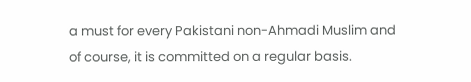a must for every Pakistani non-Ahmadi Muslim and of course, it is committed on a regular basis.